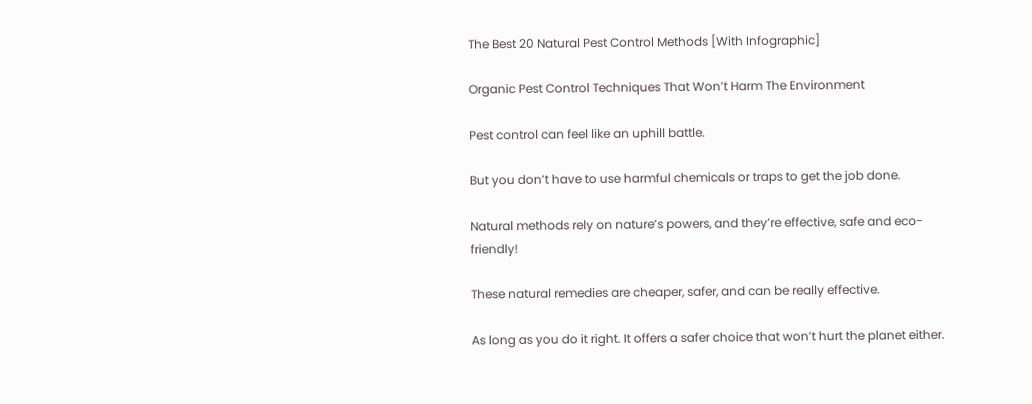The Best 20 Natural Pest Control Methods [With Infographic]

Organic Pest Control Techniques That Won’t Harm The Environment

Pest control can feel like an uphill battle.

But you don’t have to use harmful chemicals or traps to get the job done.

Natural methods rely on nature’s powers, and they’re effective, safe and eco-friendly!

These natural remedies are cheaper, safer, and can be really effective.

As long as you do it right. It offers a safer choice that won’t hurt the planet either.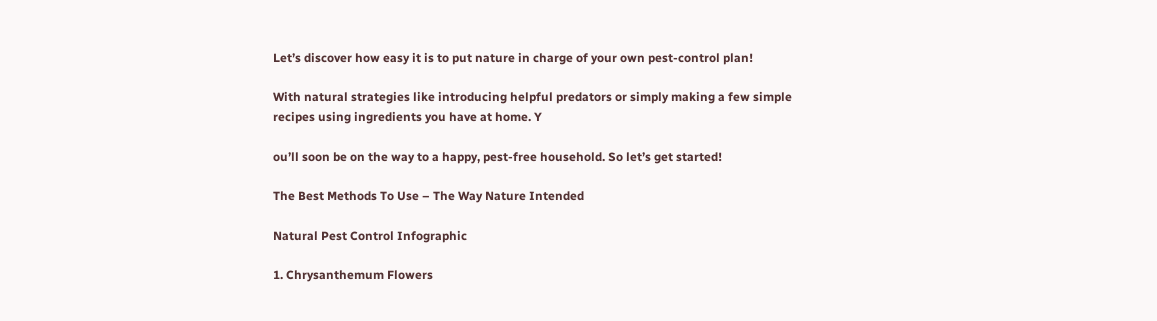Let’s discover how easy it is to put nature in charge of your own pest-control plan!

With natural strategies like introducing helpful predators or simply making a few simple recipes using ingredients you have at home. Y

ou’ll soon be on the way to a happy, pest-free household. So let’s get started!

The Best Methods To Use – The Way Nature Intended

Natural Pest Control Infographic

1. Chrysanthemum Flowers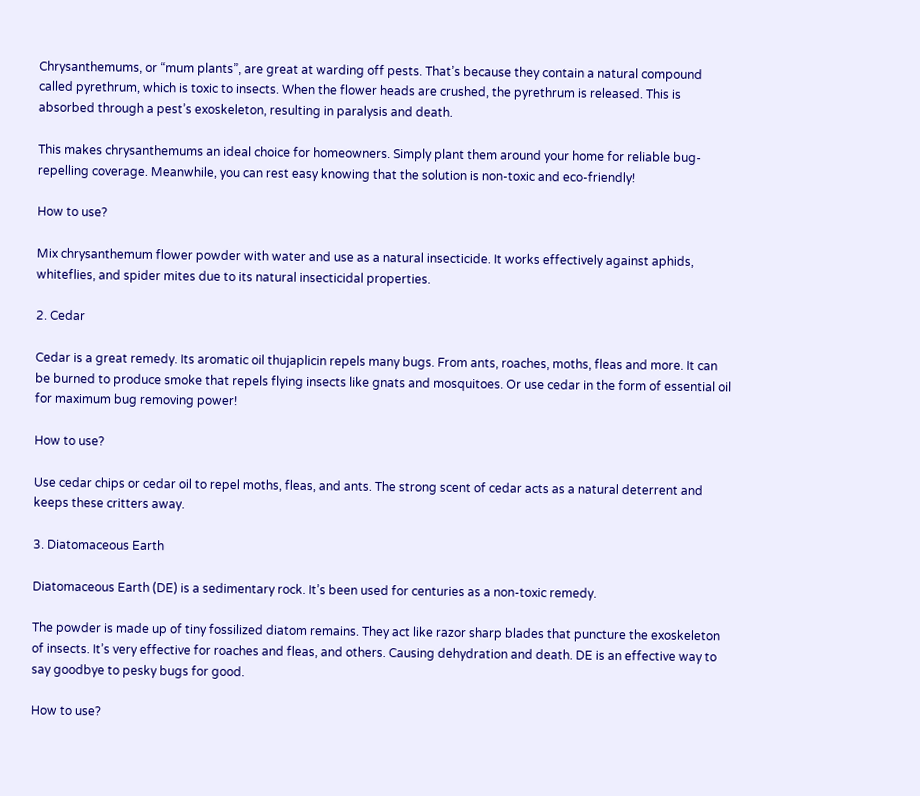Chrysanthemums, or “mum plants”, are great at warding off pests. That’s because they contain a natural compound called pyrethrum, which is toxic to insects. When the flower heads are crushed, the pyrethrum is released. This is absorbed through a pest’s exoskeleton, resulting in paralysis and death.

This makes chrysanthemums an ideal choice for homeowners. Simply plant them around your home for reliable bug-repelling coverage. Meanwhile, you can rest easy knowing that the solution is non-toxic and eco-friendly!

How to use?

Mix chrysanthemum flower powder with water and use as a natural insecticide. It works effectively against aphids, whiteflies, and spider mites due to its natural insecticidal properties.

2. Cedar

Cedar is a great remedy. Its aromatic oil thujaplicin repels many bugs. From ants, roaches, moths, fleas and more. It can be burned to produce smoke that repels flying insects like gnats and mosquitoes. Or use cedar in the form of essential oil for maximum bug removing power!

How to use?

Use cedar chips or cedar oil to repel moths, fleas, and ants. The strong scent of cedar acts as a natural deterrent and keeps these critters away.

3. Diatomaceous Earth

Diatomaceous Earth (DE) is a sedimentary rock. It’s been used for centuries as a non-toxic remedy.

The powder is made up of tiny fossilized diatom remains. They act like razor sharp blades that puncture the exoskeleton of insects. It’s very effective for roaches and fleas, and others. Causing dehydration and death. DE is an effective way to say goodbye to pesky bugs for good.

How to use?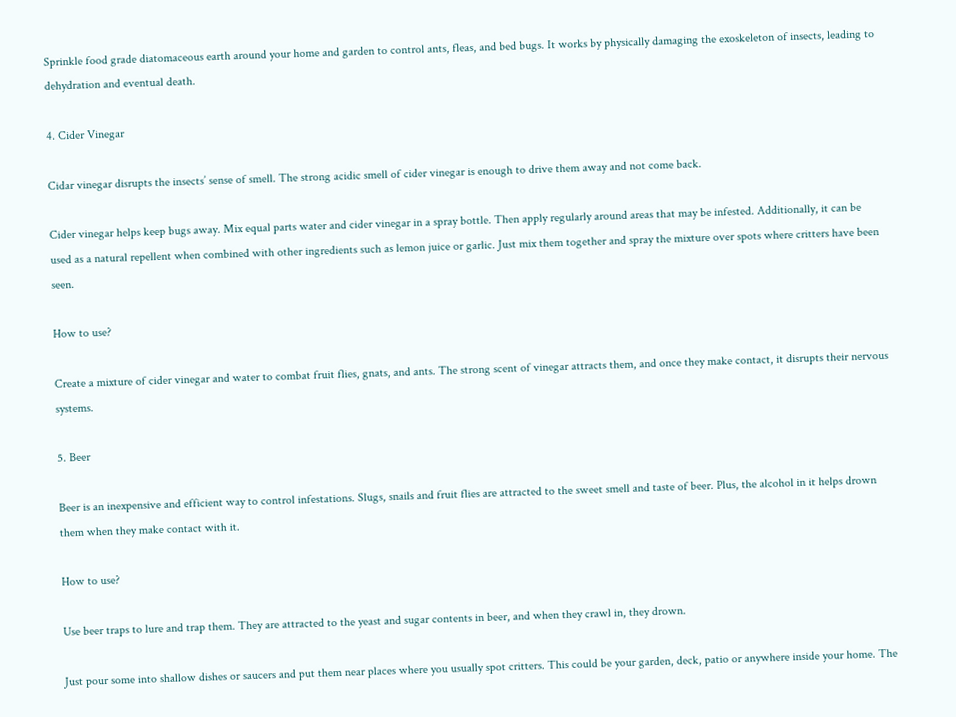Sprinkle food grade diatomaceous earth around your home and garden to control ants, fleas, and bed bugs. It works by physically damaging the exoskeleton of insects, leading to dehydration and eventual death.

4. Cider Vinegar

Cidar vinegar disrupts the insects’ sense of smell. The strong acidic smell of cider vinegar is enough to drive them away and not come back.

Cider vinegar helps keep bugs away. Mix equal parts water and cider vinegar in a spray bottle. Then apply regularly around areas that may be infested. Additionally, it can be used as a natural repellent when combined with other ingredients such as lemon juice or garlic. Just mix them together and spray the mixture over spots where critters have been seen.

How to use?

Create a mixture of cider vinegar and water to combat fruit flies, gnats, and ants. The strong scent of vinegar attracts them, and once they make contact, it disrupts their nervous systems.

5. Beer

Beer is an inexpensive and efficient way to control infestations. Slugs, snails and fruit flies are attracted to the sweet smell and taste of beer. Plus, the alcohol in it helps drown them when they make contact with it.

How to use?

Use beer traps to lure and trap them. They are attracted to the yeast and sugar contents in beer, and when they crawl in, they drown.

Just pour some into shallow dishes or saucers and put them near places where you usually spot critters. This could be your garden, deck, patio or anywhere inside your home. The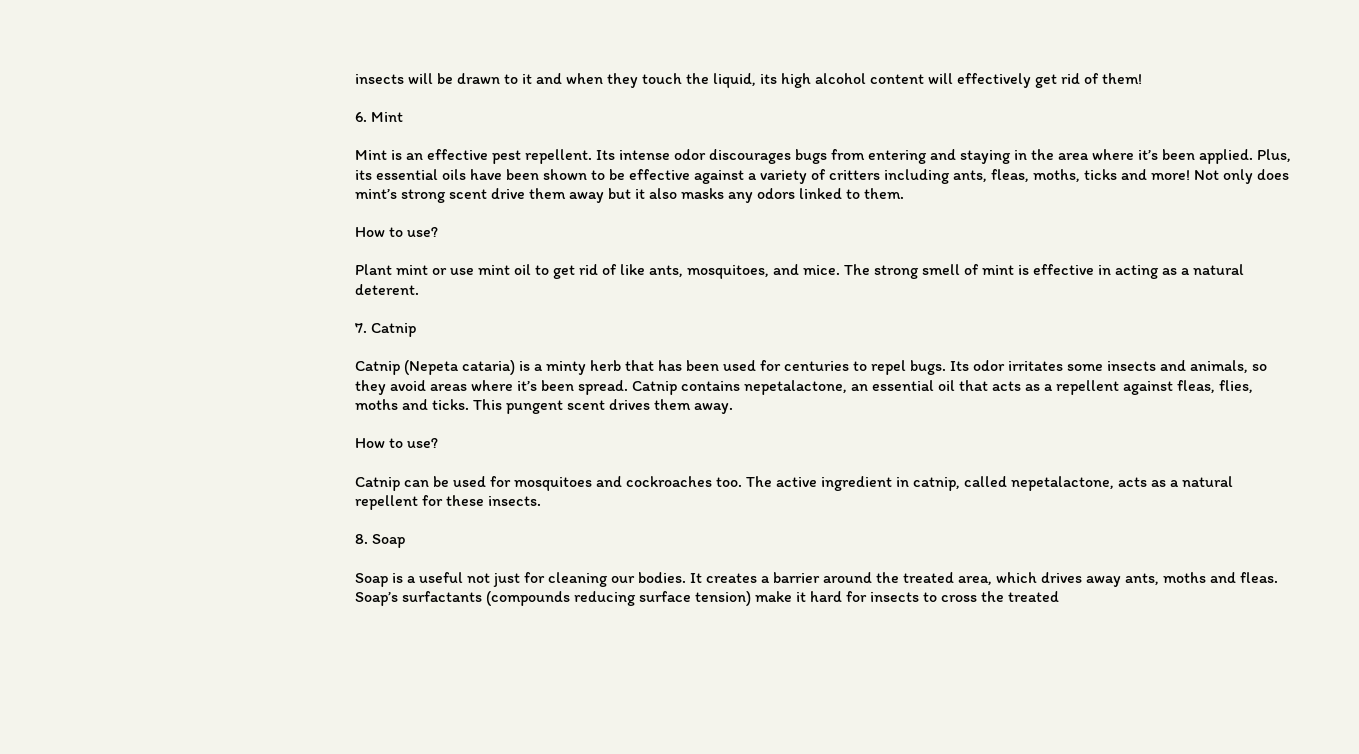insects will be drawn to it and when they touch the liquid, its high alcohol content will effectively get rid of them!

6. Mint

Mint is an effective pest repellent. Its intense odor discourages bugs from entering and staying in the area where it’s been applied. Plus, its essential oils have been shown to be effective against a variety of critters including ants, fleas, moths, ticks and more! Not only does mint’s strong scent drive them away but it also masks any odors linked to them.

How to use?

Plant mint or use mint oil to get rid of like ants, mosquitoes, and mice. The strong smell of mint is effective in acting as a natural deterent.

7. Catnip

Catnip (Nepeta cataria) is a minty herb that has been used for centuries to repel bugs. Its odor irritates some insects and animals, so they avoid areas where it’s been spread. Catnip contains nepetalactone, an essential oil that acts as a repellent against fleas, flies, moths and ticks. This pungent scent drives them away.

How to use?

Catnip can be used for mosquitoes and cockroaches too. The active ingredient in catnip, called nepetalactone, acts as a natural repellent for these insects.

8. Soap

Soap is a useful not just for cleaning our bodies. It creates a barrier around the treated area, which drives away ants, moths and fleas. Soap’s surfactants (compounds reducing surface tension) make it hard for insects to cross the treated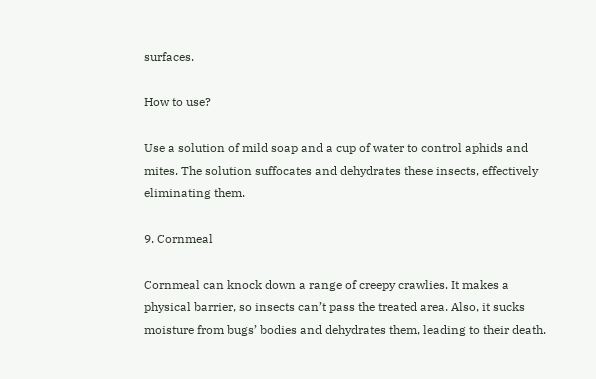surfaces.

How to use?

Use a solution of mild soap and a cup of water to control aphids and mites. The solution suffocates and dehydrates these insects, effectively eliminating them.

9. Cornmeal

Cornmeal can knock down a range of creepy crawlies. It makes a physical barrier, so insects can’t pass the treated area. Also, it sucks moisture from bugs’ bodies and dehydrates them, leading to their death.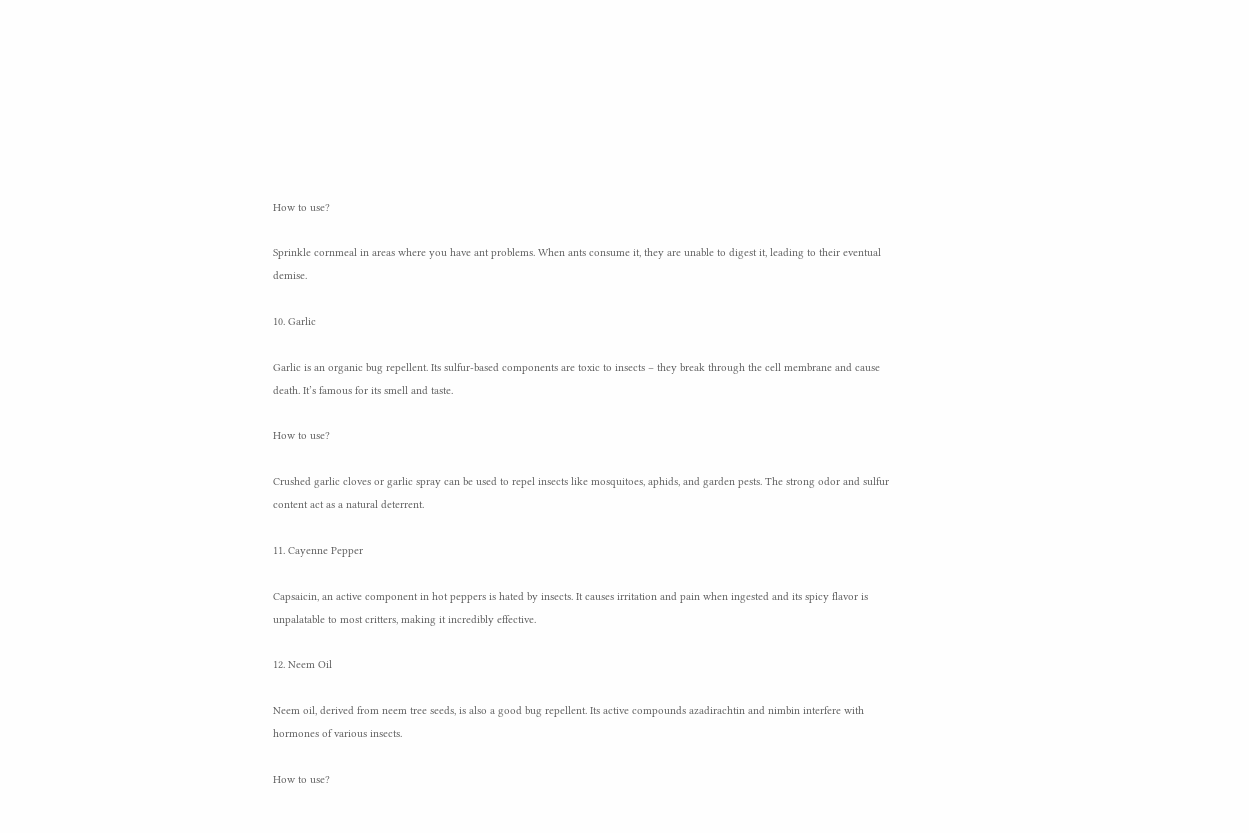How to use?

Sprinkle cornmeal in areas where you have ant problems. When ants consume it, they are unable to digest it, leading to their eventual demise.

10. Garlic

Garlic is an organic bug repellent. Its sulfur-based components are toxic to insects – they break through the cell membrane and cause death. It’s famous for its smell and taste.

How to use?

Crushed garlic cloves or garlic spray can be used to repel insects like mosquitoes, aphids, and garden pests. The strong odor and sulfur content act as a natural deterrent.

11. Cayenne Pepper

Capsaicin, an active component in hot peppers is hated by insects. It causes irritation and pain when ingested and its spicy flavor is unpalatable to most critters, making it incredibly effective.

12. Neem Oil

Neem oil, derived from neem tree seeds, is also a good bug repellent. Its active compounds azadirachtin and nimbin interfere with hormones of various insects.

How to use?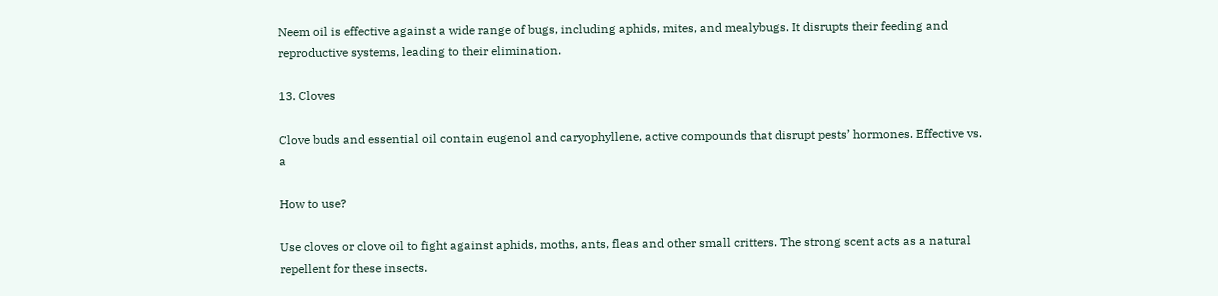Neem oil is effective against a wide range of bugs, including aphids, mites, and mealybugs. It disrupts their feeding and reproductive systems, leading to their elimination.

13. Cloves

Clove buds and essential oil contain eugenol and caryophyllene, active compounds that disrupt pests’ hormones. Effective vs. a

How to use?

Use cloves or clove oil to fight against aphids, moths, ants, fleas and other small critters. The strong scent acts as a natural repellent for these insects.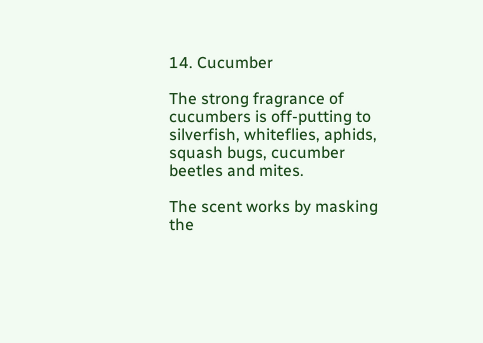14. Cucumber

The strong fragrance of cucumbers is off-putting to silverfish, whiteflies, aphids, squash bugs, cucumber beetles and mites.

The scent works by masking the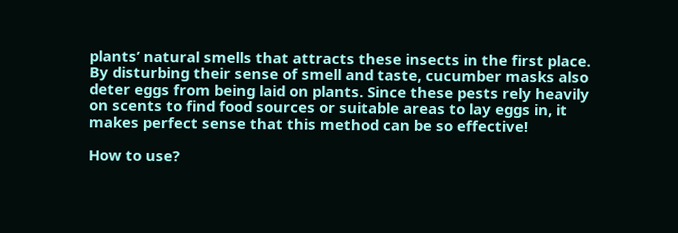plants’ natural smells that attracts these insects in the first place. By disturbing their sense of smell and taste, cucumber masks also deter eggs from being laid on plants. Since these pests rely heavily on scents to find food sources or suitable areas to lay eggs in, it makes perfect sense that this method can be so effective!

How to use?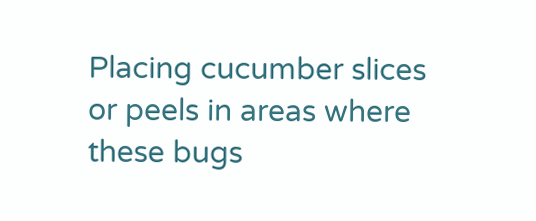Placing cucumber slices or peels in areas where these bugs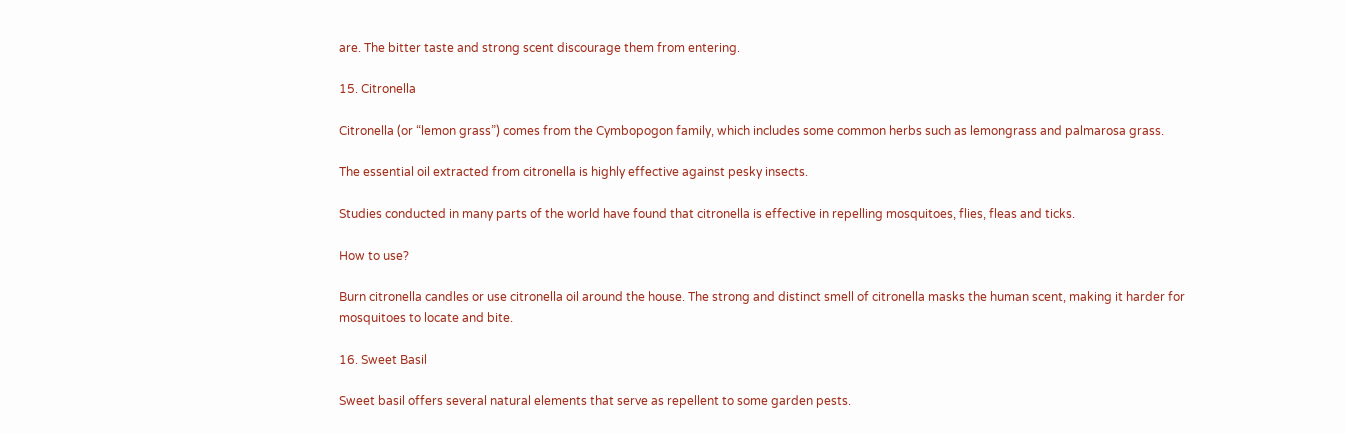are. The bitter taste and strong scent discourage them from entering.

15. Citronella

Citronella (or “lemon grass”) comes from the Cymbopogon family, which includes some common herbs such as lemongrass and palmarosa grass.

The essential oil extracted from citronella is highly effective against pesky insects.

Studies conducted in many parts of the world have found that citronella is effective in repelling mosquitoes, flies, fleas and ticks.

How to use?

Burn citronella candles or use citronella oil around the house. The strong and distinct smell of citronella masks the human scent, making it harder for mosquitoes to locate and bite.

16. Sweet Basil

Sweet basil offers several natural elements that serve as repellent to some garden pests.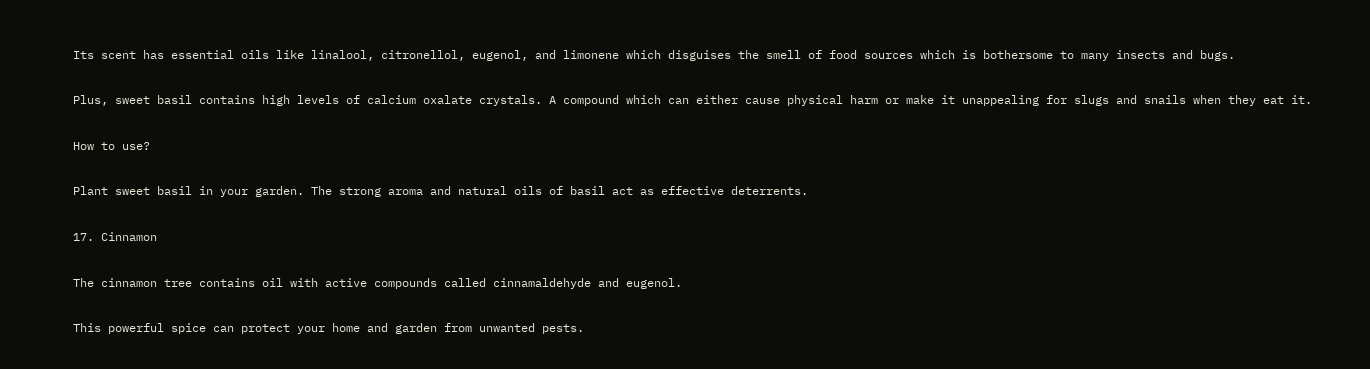Its scent has essential oils like linalool, citronellol, eugenol, and limonene which disguises the smell of food sources which is bothersome to many insects and bugs.

Plus, sweet basil contains high levels of calcium oxalate crystals. A compound which can either cause physical harm or make it unappealing for slugs and snails when they eat it.

How to use?

Plant sweet basil in your garden. The strong aroma and natural oils of basil act as effective deterrents.

17. Cinnamon

The cinnamon tree contains oil with active compounds called cinnamaldehyde and eugenol.

This powerful spice can protect your home and garden from unwanted pests.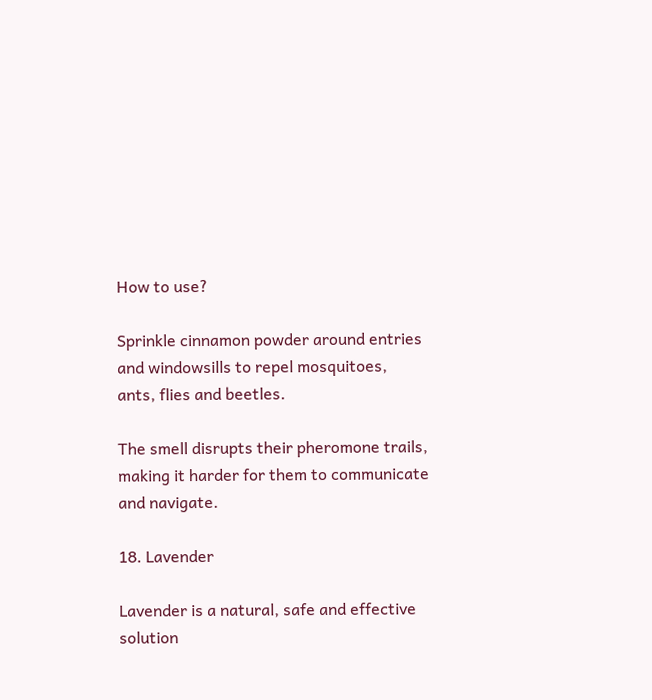How to use?

Sprinkle cinnamon powder around entries and windowsills to repel mosquitoes, ants, flies and beetles.

The smell disrupts their pheromone trails, making it harder for them to communicate and navigate.

18. Lavender

Lavender is a natural, safe and effective solution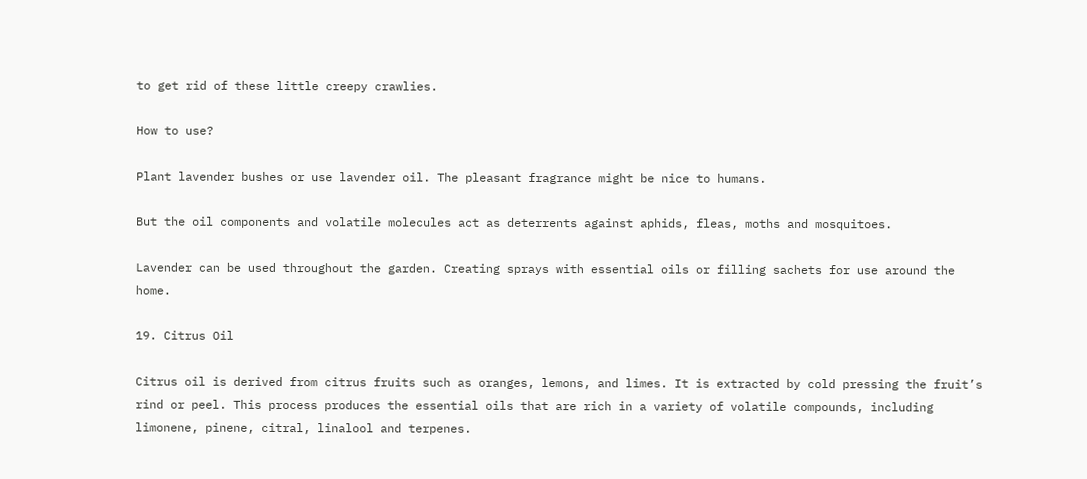to get rid of these little creepy crawlies.

How to use?

Plant lavender bushes or use lavender oil. The pleasant fragrance might be nice to humans.

But the oil components and volatile molecules act as deterrents against aphids, fleas, moths and mosquitoes.

Lavender can be used throughout the garden. Creating sprays with essential oils or filling sachets for use around the home.

19. Citrus Oil

Citrus oil is derived from citrus fruits such as oranges, lemons, and limes. It is extracted by cold pressing the fruit’s rind or peel. This process produces the essential oils that are rich in a variety of volatile compounds, including limonene, pinene, citral, linalool and terpenes.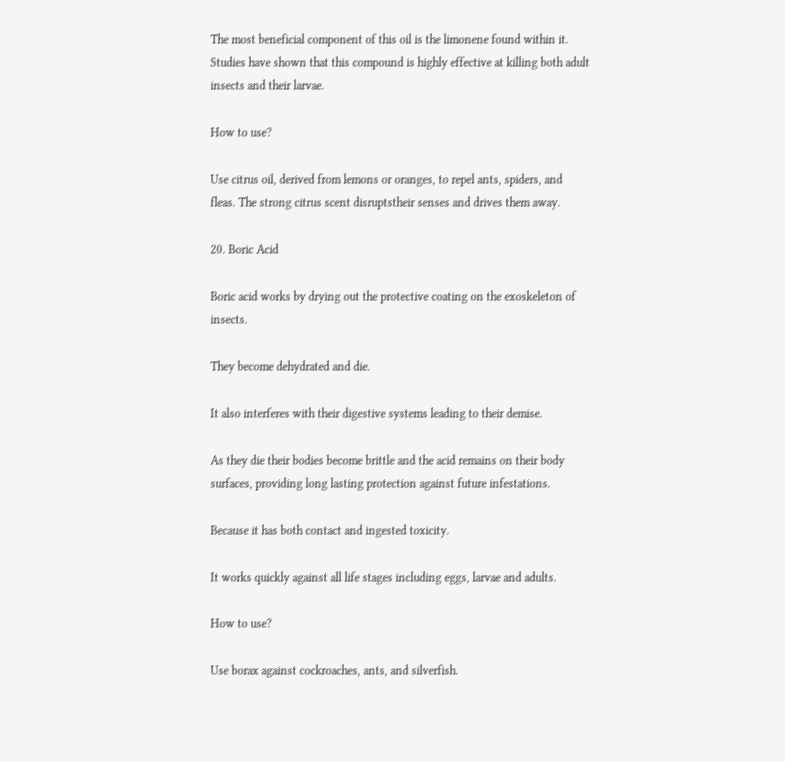The most beneficial component of this oil is the limonene found within it. Studies have shown that this compound is highly effective at killing both adult insects and their larvae.

How to use?

Use citrus oil, derived from lemons or oranges, to repel ants, spiders, and fleas. The strong citrus scent disruptstheir senses and drives them away.

20. Boric Acid

Boric acid works by drying out the protective coating on the exoskeleton of insects.

They become dehydrated and die.

It also interferes with their digestive systems leading to their demise.

As they die their bodies become brittle and the acid remains on their body surfaces, providing long lasting protection against future infestations.

Because it has both contact and ingested toxicity.

It works quickly against all life stages including eggs, larvae and adults.

How to use?

Use borax against cockroaches, ants, and silverfish.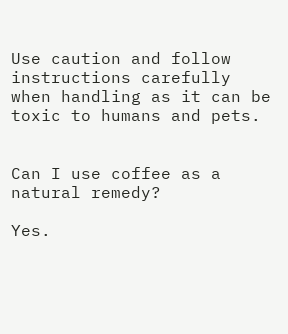Use caution and follow instructions carefully when handling as it can be toxic to humans and pets.


Can I use coffee as a natural remedy?

Yes.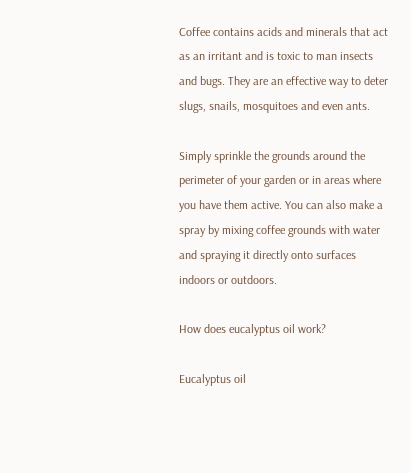Coffee contains acids and minerals that act as an irritant and is toxic to man insects and bugs. They are an effective way to deter slugs, snails, mosquitoes and even ants.

Simply sprinkle the grounds around the perimeter of your garden or in areas where you have them active. You can also make a spray by mixing coffee grounds with water and spraying it directly onto surfaces indoors or outdoors.

How does eucalyptus oil work?

Eucalyptus oil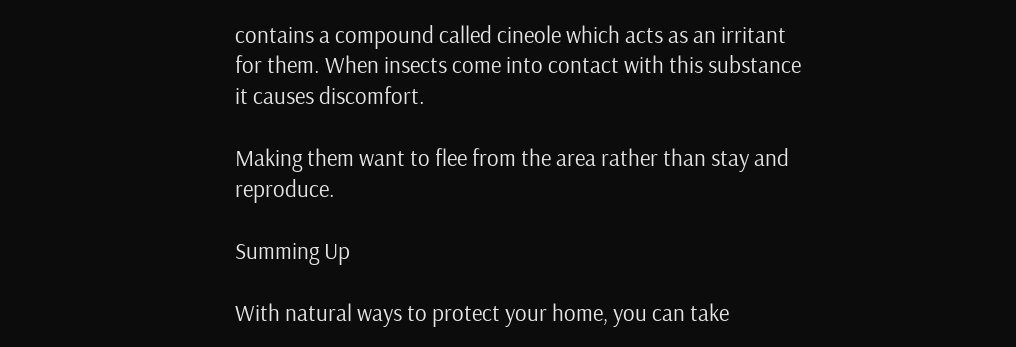contains a compound called cineole which acts as an irritant for them. When insects come into contact with this substance it causes discomfort.

Making them want to flee from the area rather than stay and reproduce.

Summing Up

With natural ways to protect your home, you can take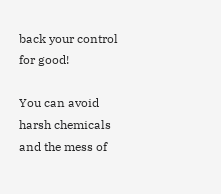back your control for good!

You can avoid harsh chemicals and the mess of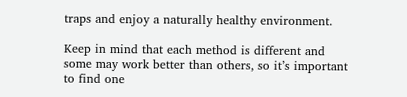traps and enjoy a naturally healthy environment.

Keep in mind that each method is different and some may work better than others, so it’s important to find one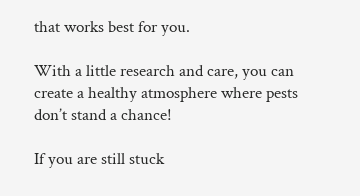that works best for you.

With a little research and care, you can create a healthy atmosphere where pests don’t stand a chance!

If you are still stuck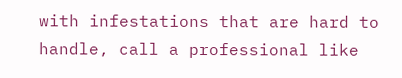with infestations that are hard to handle, call a professional like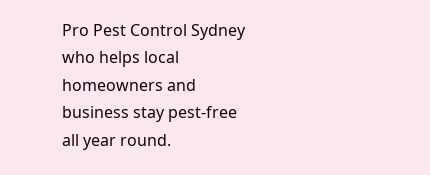Pro Pest Control Sydney who helps local homeowners and business stay pest-free all year round.